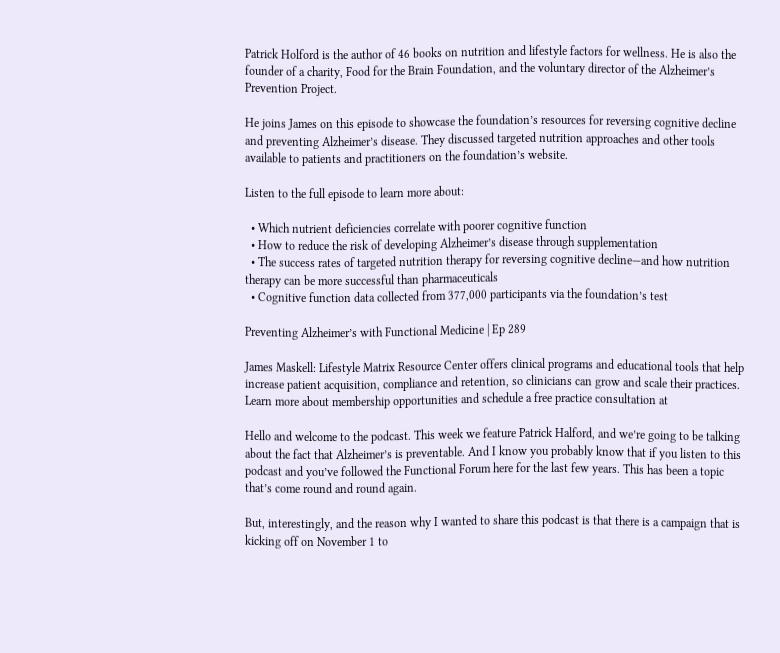Patrick Holford is the author of 46 books on nutrition and lifestyle factors for wellness. He is also the founder of a charity, Food for the Brain Foundation, and the voluntary director of the Alzheimer’s Prevention Project.

He joins James on this episode to showcase the foundation’s resources for reversing cognitive decline and preventing Alzheimer’s disease. They discussed targeted nutrition approaches and other tools available to patients and practitioners on the foundation’s website.

Listen to the full episode to learn more about:

  • Which nutrient deficiencies correlate with poorer cognitive function
  • How to reduce the risk of developing Alzheimer’s disease through supplementation
  • The success rates of targeted nutrition therapy for reversing cognitive decline—and how nutrition therapy can be more successful than pharmaceuticals
  • Cognitive function data collected from 377,000 participants via the foundation’s test

Preventing Alzheimer’s with Functional Medicine | Ep 289

James Maskell: Lifestyle Matrix Resource Center offers clinical programs and educational tools that help increase patient acquisition, compliance and retention, so clinicians can grow and scale their practices. Learn more about membership opportunities and schedule a free practice consultation at

Hello and welcome to the podcast. This week we feature Patrick Halford, and we’re going to be talking about the fact that Alzheimer’s is preventable. And I know you probably know that if you listen to this podcast and you’ve followed the Functional Forum here for the last few years. This has been a topic that’s come round and round again.

But, interestingly, and the reason why I wanted to share this podcast is that there is a campaign that is kicking off on November 1 to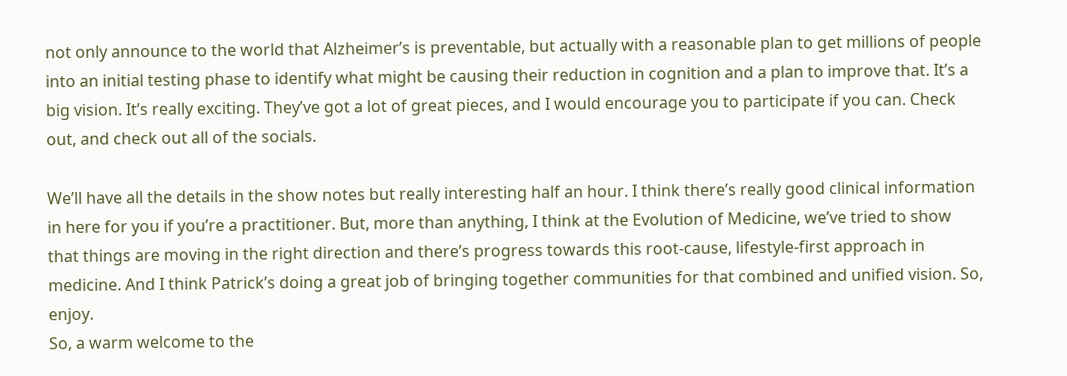not only announce to the world that Alzheimer’s is preventable, but actually with a reasonable plan to get millions of people into an initial testing phase to identify what might be causing their reduction in cognition and a plan to improve that. It’s a big vision. It’s really exciting. They’ve got a lot of great pieces, and I would encourage you to participate if you can. Check out, and check out all of the socials.

We’ll have all the details in the show notes but really interesting half an hour. I think there’s really good clinical information in here for you if you’re a practitioner. But, more than anything, I think at the Evolution of Medicine, we’ve tried to show that things are moving in the right direction and there’s progress towards this root-cause, lifestyle-first approach in medicine. And I think Patrick’s doing a great job of bringing together communities for that combined and unified vision. So, enjoy.
So, a warm welcome to the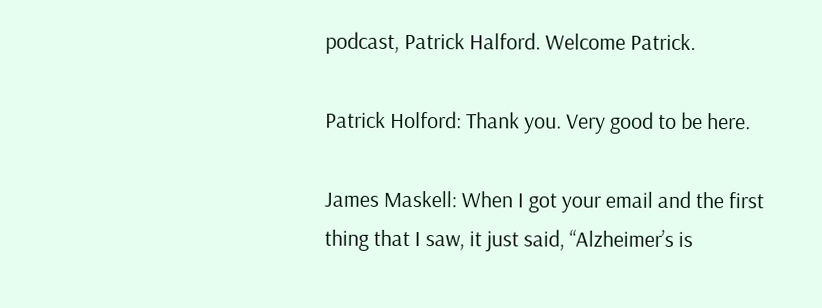podcast, Patrick Halford. Welcome Patrick.

Patrick Holford: Thank you. Very good to be here.

James Maskell: When I got your email and the first thing that I saw, it just said, “Alzheimer’s is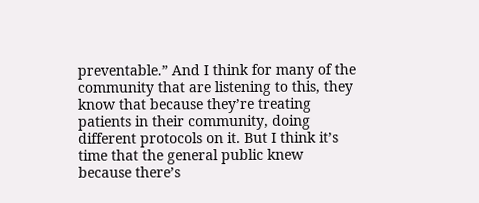preventable.” And I think for many of the community that are listening to this, they know that because they’re treating patients in their community, doing different protocols on it. But I think it’s time that the general public knew because there’s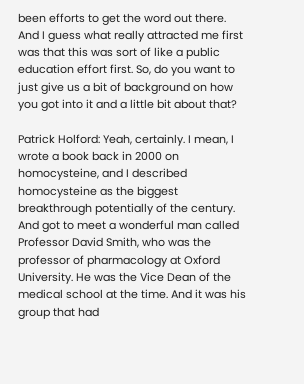been efforts to get the word out there. And I guess what really attracted me first was that this was sort of like a public education effort first. So, do you want to just give us a bit of background on how you got into it and a little bit about that?

Patrick Holford: Yeah, certainly. I mean, I wrote a book back in 2000 on homocysteine, and I described homocysteine as the biggest breakthrough potentially of the century. And got to meet a wonderful man called Professor David Smith, who was the professor of pharmacology at Oxford University. He was the Vice Dean of the medical school at the time. And it was his group that had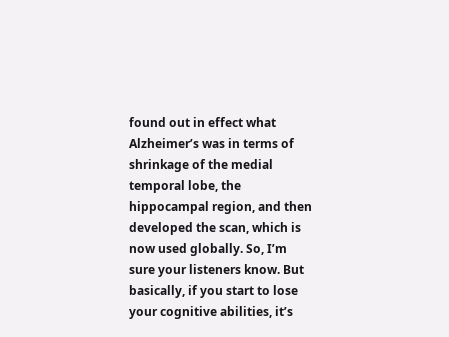found out in effect what Alzheimer’s was in terms of shrinkage of the medial temporal lobe, the hippocampal region, and then developed the scan, which is now used globally. So, I’m sure your listeners know. But basically, if you start to lose your cognitive abilities, it’s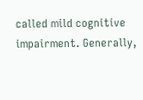called mild cognitive impairment. Generally,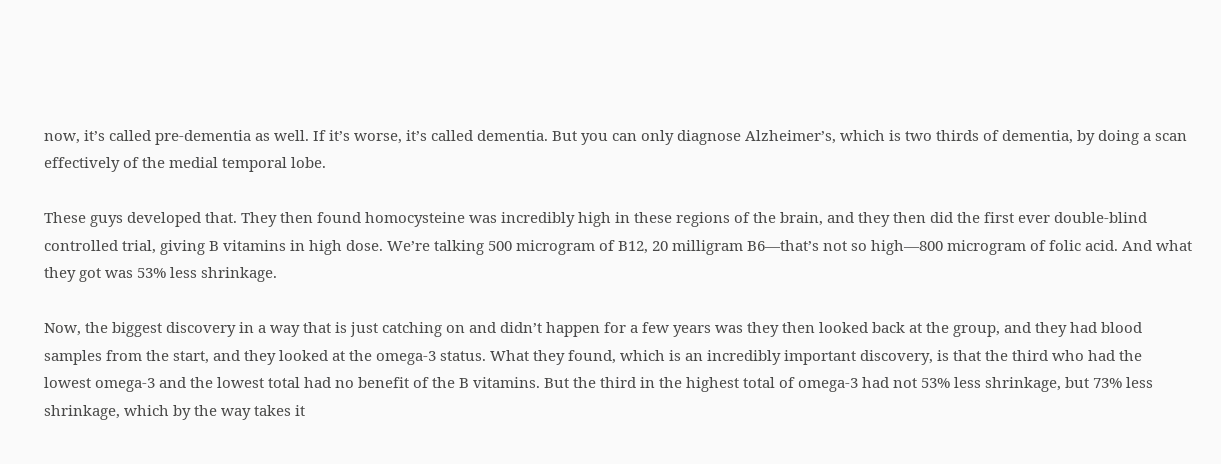now, it’s called pre-dementia as well. If it’s worse, it’s called dementia. But you can only diagnose Alzheimer’s, which is two thirds of dementia, by doing a scan effectively of the medial temporal lobe.

These guys developed that. They then found homocysteine was incredibly high in these regions of the brain, and they then did the first ever double-blind controlled trial, giving B vitamins in high dose. We’re talking 500 microgram of B12, 20 milligram B6—that’s not so high—800 microgram of folic acid. And what they got was 53% less shrinkage.

Now, the biggest discovery in a way that is just catching on and didn’t happen for a few years was they then looked back at the group, and they had blood samples from the start, and they looked at the omega-3 status. What they found, which is an incredibly important discovery, is that the third who had the lowest omega-3 and the lowest total had no benefit of the B vitamins. But the third in the highest total of omega-3 had not 53% less shrinkage, but 73% less shrinkage, which by the way takes it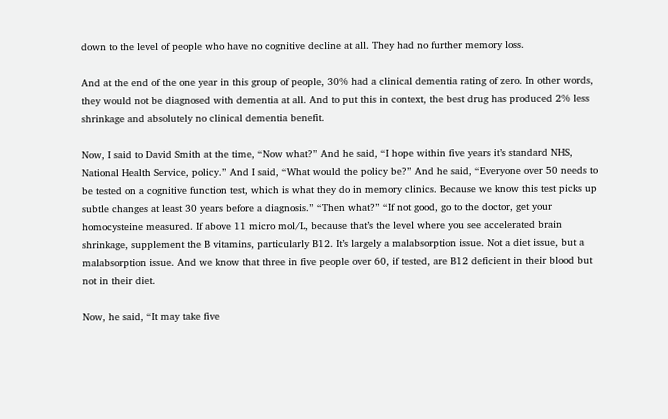down to the level of people who have no cognitive decline at all. They had no further memory loss.

And at the end of the one year in this group of people, 30% had a clinical dementia rating of zero. In other words, they would not be diagnosed with dementia at all. And to put this in context, the best drug has produced 2% less shrinkage and absolutely no clinical dementia benefit.

Now, I said to David Smith at the time, “Now what?” And he said, “I hope within five years it’s standard NHS, National Health Service, policy.” And I said, “What would the policy be?” And he said, “Everyone over 50 needs to be tested on a cognitive function test, which is what they do in memory clinics. Because we know this test picks up subtle changes at least 30 years before a diagnosis.” “Then what?” “If not good, go to the doctor, get your homocysteine measured. If above 11 micro mol/L, because that’s the level where you see accelerated brain shrinkage, supplement the B vitamins, particularly B12. It’s largely a malabsorption issue. Not a diet issue, but a malabsorption issue. And we know that three in five people over 60, if tested, are B12 deficient in their blood but not in their diet.

Now, he said, “It may take five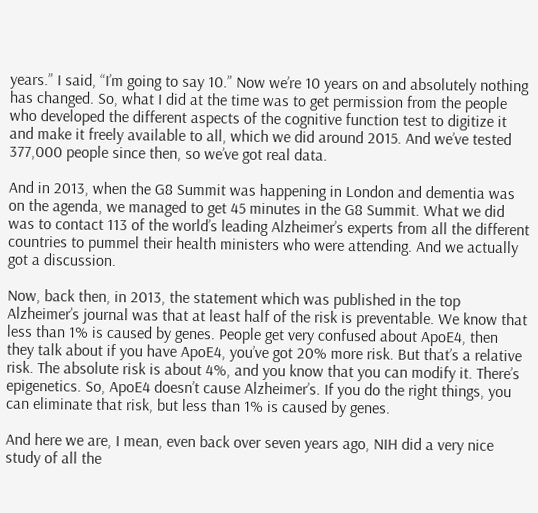years.” I said, “I’m going to say 10.” Now we’re 10 years on and absolutely nothing has changed. So, what I did at the time was to get permission from the people who developed the different aspects of the cognitive function test to digitize it and make it freely available to all, which we did around 2015. And we’ve tested 377,000 people since then, so we’ve got real data.

And in 2013, when the G8 Summit was happening in London and dementia was on the agenda, we managed to get 45 minutes in the G8 Summit. What we did was to contact 113 of the world’s leading Alzheimer’s experts from all the different countries to pummel their health ministers who were attending. And we actually got a discussion.

Now, back then, in 2013, the statement which was published in the top Alzheimer’s journal was that at least half of the risk is preventable. We know that less than 1% is caused by genes. People get very confused about ApoE4, then they talk about if you have ApoE4, you’ve got 20% more risk. But that’s a relative risk. The absolute risk is about 4%, and you know that you can modify it. There’s epigenetics. So, ApoE4 doesn’t cause Alzheimer’s. If you do the right things, you can eliminate that risk, but less than 1% is caused by genes.

And here we are, I mean, even back over seven years ago, NIH did a very nice study of all the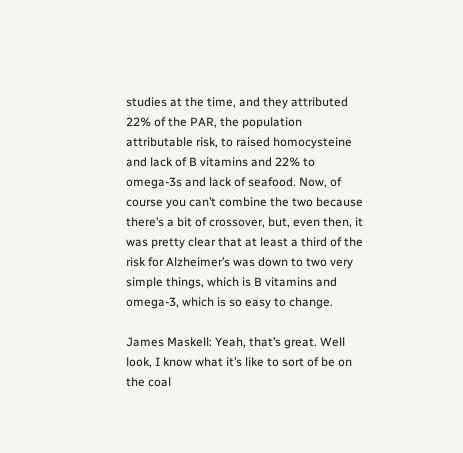studies at the time, and they attributed 22% of the PAR, the population attributable risk, to raised homocysteine and lack of B vitamins and 22% to omega-3s and lack of seafood. Now, of course you can’t combine the two because there’s a bit of crossover, but, even then, it was pretty clear that at least a third of the risk for Alzheimer’s was down to two very simple things, which is B vitamins and omega-3, which is so easy to change.

James Maskell: Yeah, that’s great. Well look, I know what it’s like to sort of be on the coal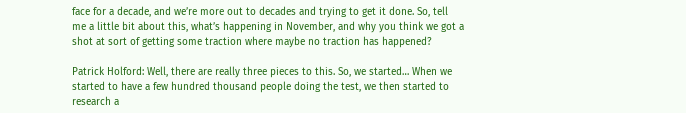face for a decade, and we’re more out to decades and trying to get it done. So, tell me a little bit about this, what’s happening in November, and why you think we got a shot at sort of getting some traction where maybe no traction has happened?

Patrick Holford: Well, there are really three pieces to this. So, we started… When we started to have a few hundred thousand people doing the test, we then started to research a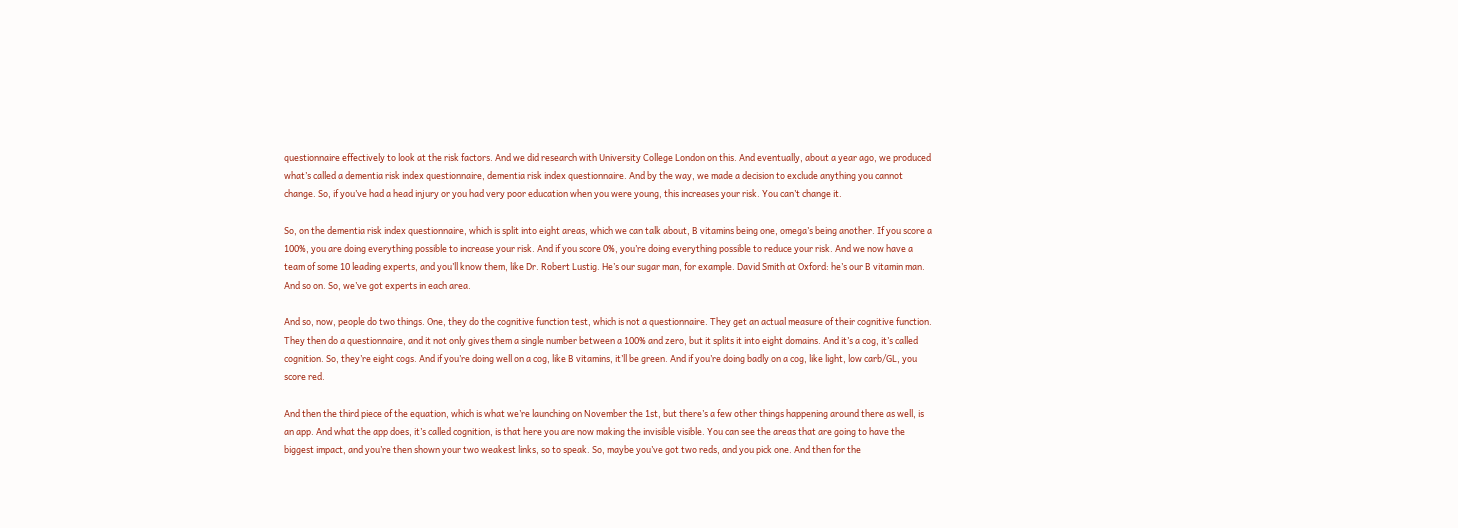questionnaire effectively to look at the risk factors. And we did research with University College London on this. And eventually, about a year ago, we produced what’s called a dementia risk index questionnaire, dementia risk index questionnaire. And by the way, we made a decision to exclude anything you cannot change. So, if you’ve had a head injury or you had very poor education when you were young, this increases your risk. You can’t change it.

So, on the dementia risk index questionnaire, which is split into eight areas, which we can talk about, B vitamins being one, omega’s being another. If you score a 100%, you are doing everything possible to increase your risk. And if you score 0%, you’re doing everything possible to reduce your risk. And we now have a team of some 10 leading experts, and you’ll know them, like Dr. Robert Lustig. He’s our sugar man, for example. David Smith at Oxford: he’s our B vitamin man. And so on. So, we’ve got experts in each area.

And so, now, people do two things. One, they do the cognitive function test, which is not a questionnaire. They get an actual measure of their cognitive function. They then do a questionnaire, and it not only gives them a single number between a 100% and zero, but it splits it into eight domains. And it’s a cog, it’s called cognition. So, they’re eight cogs. And if you’re doing well on a cog, like B vitamins, it’ll be green. And if you’re doing badly on a cog, like light, low carb/GL, you score red.

And then the third piece of the equation, which is what we’re launching on November the 1st, but there’s a few other things happening around there as well, is an app. And what the app does, it’s called cognition, is that here you are now making the invisible visible. You can see the areas that are going to have the biggest impact, and you’re then shown your two weakest links, so to speak. So, maybe you’ve got two reds, and you pick one. And then for the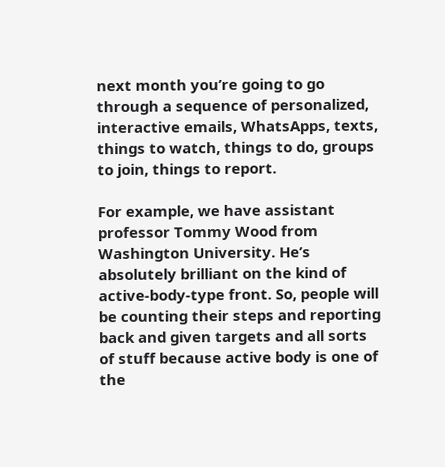next month you’re going to go through a sequence of personalized, interactive emails, WhatsApps, texts, things to watch, things to do, groups to join, things to report.

For example, we have assistant professor Tommy Wood from Washington University. He’s absolutely brilliant on the kind of active-body-type front. So, people will be counting their steps and reporting back and given targets and all sorts of stuff because active body is one of the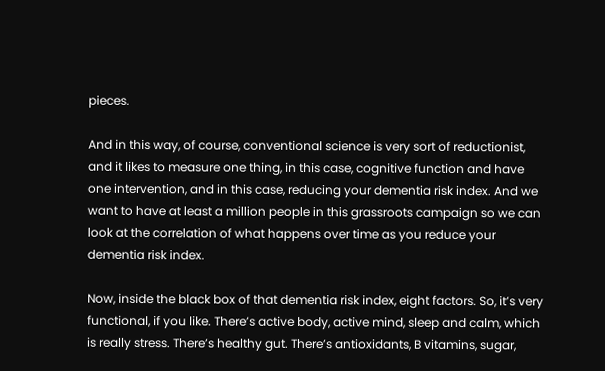pieces.

And in this way, of course, conventional science is very sort of reductionist, and it likes to measure one thing, in this case, cognitive function and have one intervention, and in this case, reducing your dementia risk index. And we want to have at least a million people in this grassroots campaign so we can look at the correlation of what happens over time as you reduce your dementia risk index.

Now, inside the black box of that dementia risk index, eight factors. So, it’s very functional, if you like. There’s active body, active mind, sleep and calm, which is really stress. There’s healthy gut. There’s antioxidants, B vitamins, sugar,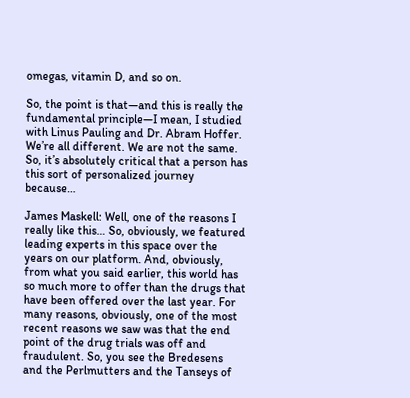omegas, vitamin D, and so on.

So, the point is that—and this is really the fundamental principle—I mean, I studied with Linus Pauling and Dr. Abram Hoffer. We’re all different. We are not the same. So, it’s absolutely critical that a person has this sort of personalized journey because…

James Maskell: Well, one of the reasons I really like this… So, obviously, we featured leading experts in this space over the years on our platform. And, obviously, from what you said earlier, this world has so much more to offer than the drugs that have been offered over the last year. For many reasons, obviously, one of the most recent reasons we saw was that the end point of the drug trials was off and fraudulent. So, you see the Bredesens and the Perlmutters and the Tanseys of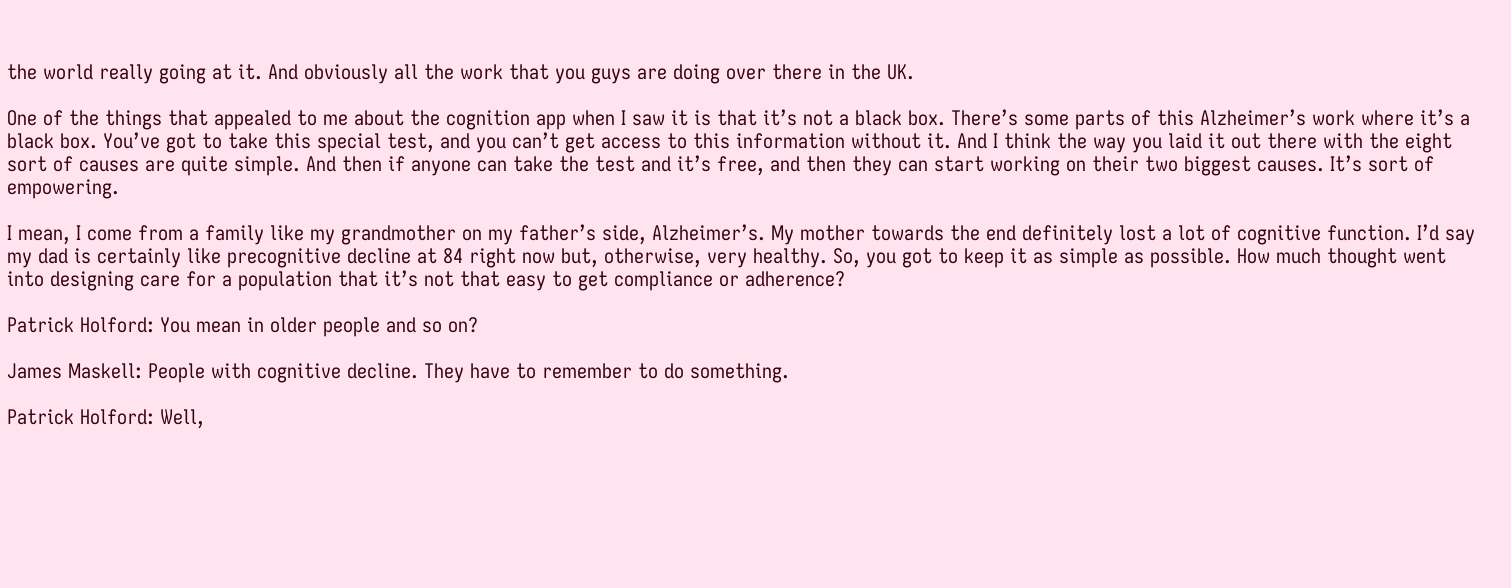the world really going at it. And obviously all the work that you guys are doing over there in the UK.

One of the things that appealed to me about the cognition app when I saw it is that it’s not a black box. There’s some parts of this Alzheimer’s work where it’s a black box. You’ve got to take this special test, and you can’t get access to this information without it. And I think the way you laid it out there with the eight sort of causes are quite simple. And then if anyone can take the test and it’s free, and then they can start working on their two biggest causes. It’s sort of empowering.

I mean, I come from a family like my grandmother on my father’s side, Alzheimer’s. My mother towards the end definitely lost a lot of cognitive function. I’d say my dad is certainly like precognitive decline at 84 right now but, otherwise, very healthy. So, you got to keep it as simple as possible. How much thought went into designing care for a population that it’s not that easy to get compliance or adherence?

Patrick Holford: You mean in older people and so on?

James Maskell: People with cognitive decline. They have to remember to do something.

Patrick Holford: Well,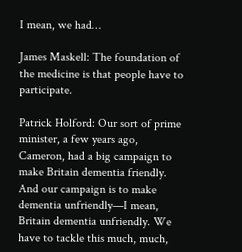I mean, we had…

James Maskell: The foundation of the medicine is that people have to participate.

Patrick Holford: Our sort of prime minister, a few years ago, Cameron, had a big campaign to make Britain dementia friendly. And our campaign is to make dementia unfriendly—I mean, Britain dementia unfriendly. We have to tackle this much, much,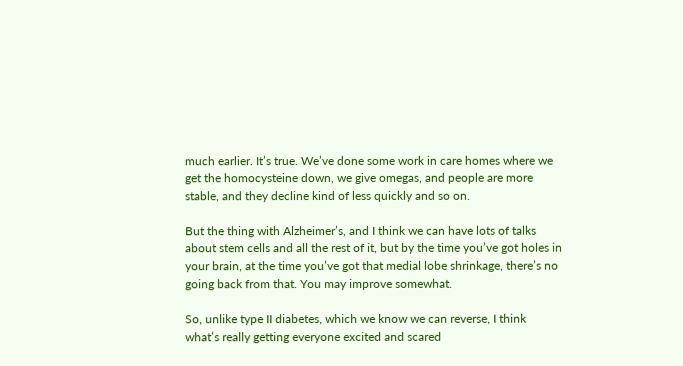much earlier. It’s true. We’ve done some work in care homes where we get the homocysteine down, we give omegas, and people are more stable, and they decline kind of less quickly and so on.

But the thing with Alzheimer’s, and I think we can have lots of talks about stem cells and all the rest of it, but by the time you’ve got holes in your brain, at the time you’ve got that medial lobe shrinkage, there’s no going back from that. You may improve somewhat.

So, unlike type II diabetes, which we know we can reverse, I think what’s really getting everyone excited and scared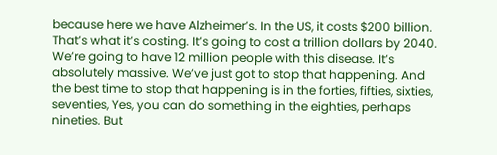because here we have Alzheimer’s. In the US, it costs $200 billion. That’s what it’s costing. It’s going to cost a trillion dollars by 2040. We’re going to have 12 million people with this disease. It’s absolutely massive. We’ve just got to stop that happening. And the best time to stop that happening is in the forties, fifties, sixties, seventies, Yes, you can do something in the eighties, perhaps nineties. But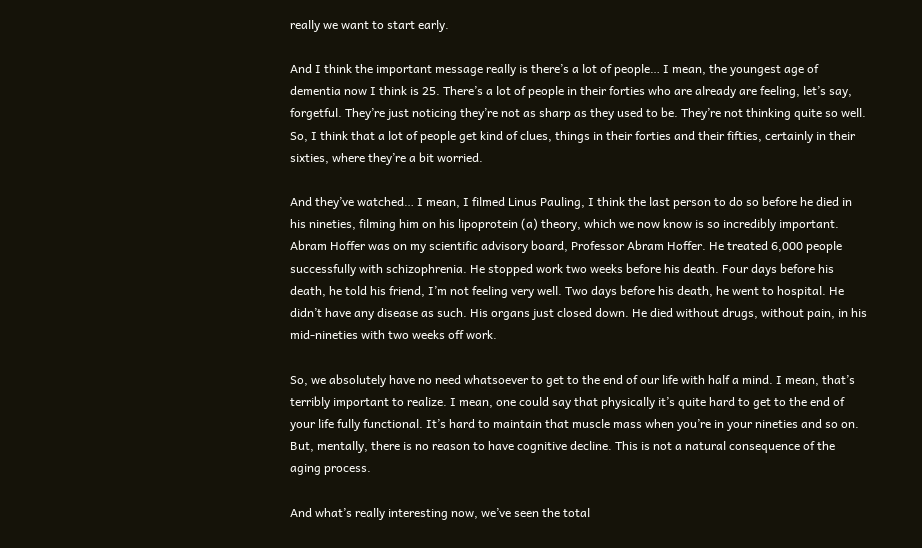really we want to start early.

And I think the important message really is there’s a lot of people… I mean, the youngest age of dementia now I think is 25. There’s a lot of people in their forties who are already are feeling, let’s say, forgetful. They’re just noticing they’re not as sharp as they used to be. They’re not thinking quite so well. So, I think that a lot of people get kind of clues, things in their forties and their fifties, certainly in their sixties, where they’re a bit worried.

And they’ve watched… I mean, I filmed Linus Pauling, I think the last person to do so before he died in his nineties, filming him on his lipoprotein (a) theory, which we now know is so incredibly important. Abram Hoffer was on my scientific advisory board, Professor Abram Hoffer. He treated 6,000 people successfully with schizophrenia. He stopped work two weeks before his death. Four days before his death, he told his friend, I’m not feeling very well. Two days before his death, he went to hospital. He didn’t have any disease as such. His organs just closed down. He died without drugs, without pain, in his mid-nineties with two weeks off work.

So, we absolutely have no need whatsoever to get to the end of our life with half a mind. I mean, that’s terribly important to realize. I mean, one could say that physically it’s quite hard to get to the end of your life fully functional. It’s hard to maintain that muscle mass when you’re in your nineties and so on. But, mentally, there is no reason to have cognitive decline. This is not a natural consequence of the aging process.

And what’s really interesting now, we’ve seen the total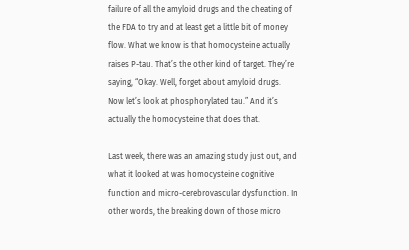failure of all the amyloid drugs and the cheating of the FDA to try and at least get a little bit of money flow. What we know is that homocysteine actually raises P-tau. That’s the other kind of target. They’re saying, “Okay. Well, forget about amyloid drugs. Now let’s look at phosphorylated tau.” And it’s actually the homocysteine that does that.

Last week, there was an amazing study just out, and what it looked at was homocysteine cognitive function and micro-cerebrovascular dysfunction. In other words, the breaking down of those micro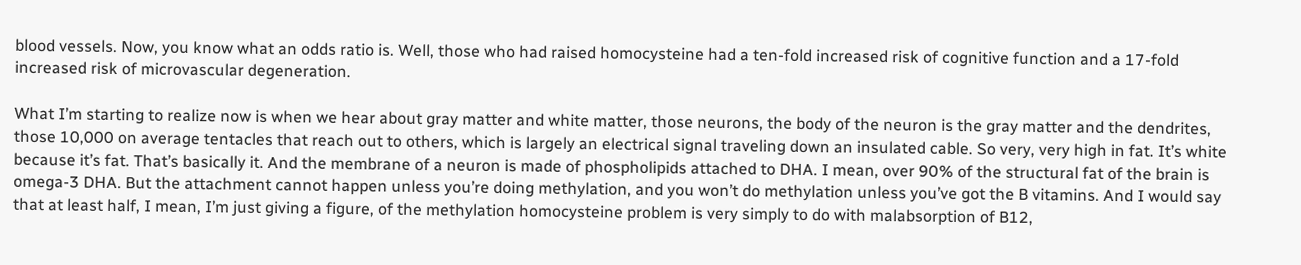blood vessels. Now, you know what an odds ratio is. Well, those who had raised homocysteine had a ten-fold increased risk of cognitive function and a 17-fold increased risk of microvascular degeneration.

What I’m starting to realize now is when we hear about gray matter and white matter, those neurons, the body of the neuron is the gray matter and the dendrites, those 10,000 on average tentacles that reach out to others, which is largely an electrical signal traveling down an insulated cable. So very, very high in fat. It’s white because it’s fat. That’s basically it. And the membrane of a neuron is made of phospholipids attached to DHA. I mean, over 90% of the structural fat of the brain is omega-3 DHA. But the attachment cannot happen unless you’re doing methylation, and you won’t do methylation unless you’ve got the B vitamins. And I would say that at least half, I mean, I’m just giving a figure, of the methylation homocysteine problem is very simply to do with malabsorption of B12,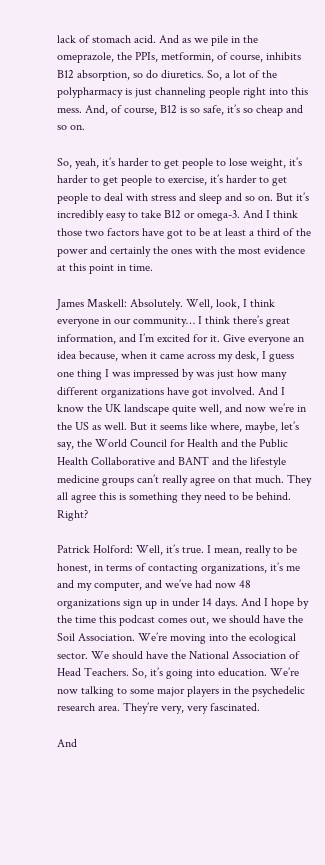lack of stomach acid. And as we pile in the omeprazole, the PPIs, metformin, of course, inhibits B12 absorption, so do diuretics. So, a lot of the polypharmacy is just channeling people right into this mess. And, of course, B12 is so safe, it’s so cheap and so on.

So, yeah, it’s harder to get people to lose weight, it’s harder to get people to exercise, it’s harder to get people to deal with stress and sleep and so on. But it’s incredibly easy to take B12 or omega-3. And I think those two factors have got to be at least a third of the power and certainly the ones with the most evidence at this point in time.

James Maskell: Absolutely. Well, look, I think everyone in our community… I think there’s great information, and I’m excited for it. Give everyone an idea because, when it came across my desk, I guess one thing I was impressed by was just how many different organizations have got involved. And I know the UK landscape quite well, and now we’re in the US as well. But it seems like where, maybe, let’s say, the World Council for Health and the Public Health Collaborative and BANT and the lifestyle medicine groups can’t really agree on that much. They all agree this is something they need to be behind. Right?

Patrick Holford: Well, it’s true. I mean, really to be honest, in terms of contacting organizations, it’s me and my computer, and we’ve had now 48 organizations sign up in under 14 days. And I hope by the time this podcast comes out, we should have the Soil Association. We’re moving into the ecological sector. We should have the National Association of Head Teachers. So, it’s going into education. We’re now talking to some major players in the psychedelic research area. They’re very, very fascinated.

And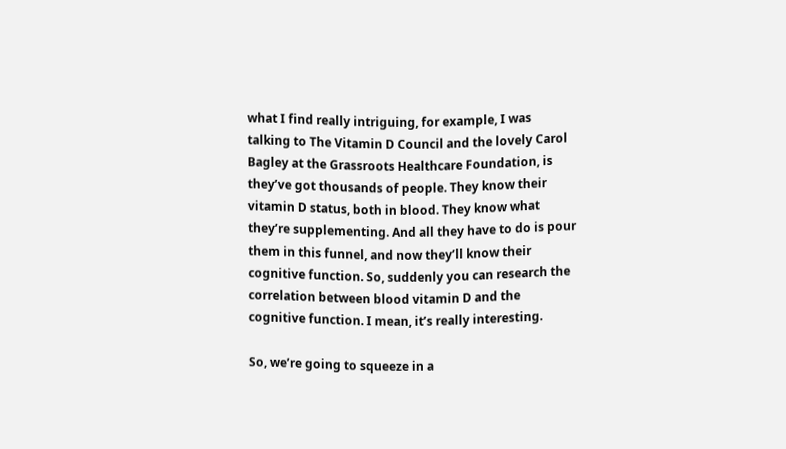what I find really intriguing, for example, I was talking to The Vitamin D Council and the lovely Carol Bagley at the Grassroots Healthcare Foundation, is they’ve got thousands of people. They know their vitamin D status, both in blood. They know what they’re supplementing. And all they have to do is pour them in this funnel, and now they’ll know their cognitive function. So, suddenly you can research the correlation between blood vitamin D and the cognitive function. I mean, it’s really interesting.

So, we’re going to squeeze in a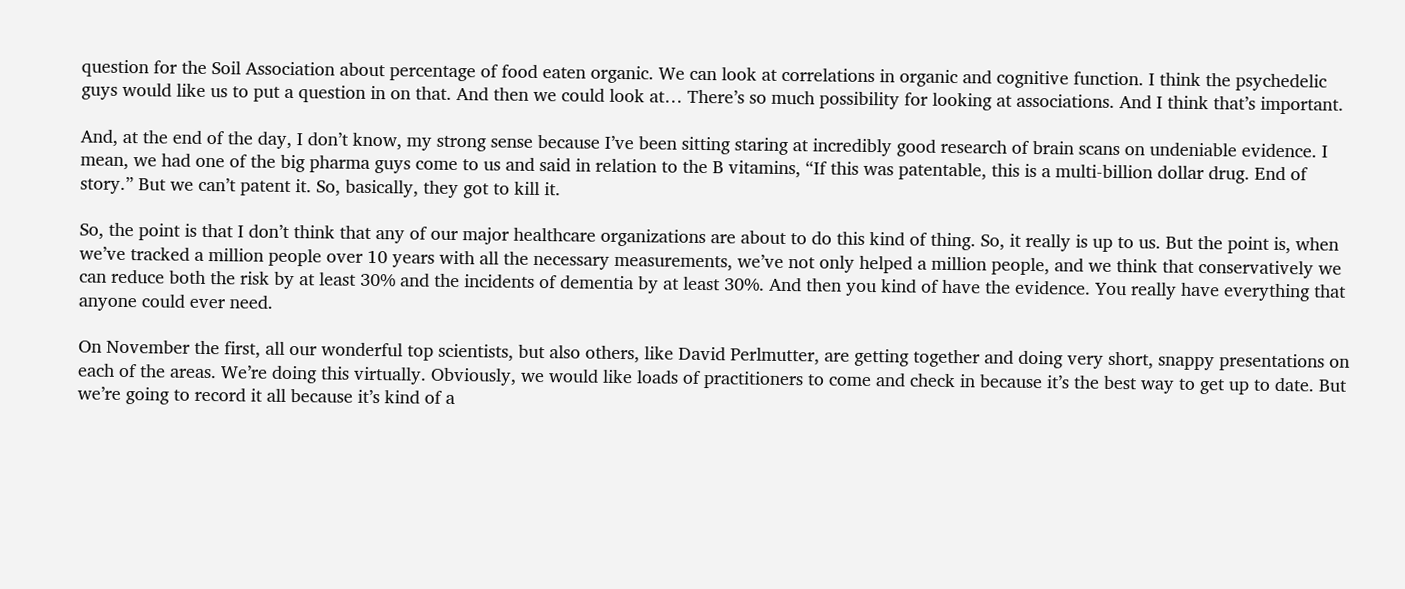question for the Soil Association about percentage of food eaten organic. We can look at correlations in organic and cognitive function. I think the psychedelic guys would like us to put a question in on that. And then we could look at… There’s so much possibility for looking at associations. And I think that’s important.

And, at the end of the day, I don’t know, my strong sense because I’ve been sitting staring at incredibly good research of brain scans on undeniable evidence. I mean, we had one of the big pharma guys come to us and said in relation to the B vitamins, “If this was patentable, this is a multi-billion dollar drug. End of story.” But we can’t patent it. So, basically, they got to kill it.

So, the point is that I don’t think that any of our major healthcare organizations are about to do this kind of thing. So, it really is up to us. But the point is, when we’ve tracked a million people over 10 years with all the necessary measurements, we’ve not only helped a million people, and we think that conservatively we can reduce both the risk by at least 30% and the incidents of dementia by at least 30%. And then you kind of have the evidence. You really have everything that anyone could ever need.

On November the first, all our wonderful top scientists, but also others, like David Perlmutter, are getting together and doing very short, snappy presentations on each of the areas. We’re doing this virtually. Obviously, we would like loads of practitioners to come and check in because it’s the best way to get up to date. But we’re going to record it all because it’s kind of a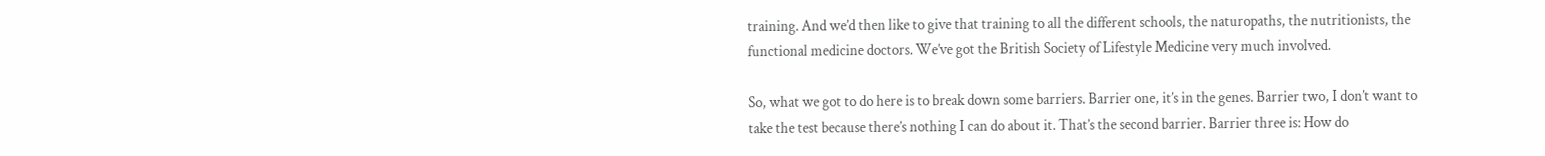training. And we’d then like to give that training to all the different schools, the naturopaths, the nutritionists, the functional medicine doctors. We’ve got the British Society of Lifestyle Medicine very much involved.

So, what we got to do here is to break down some barriers. Barrier one, it’s in the genes. Barrier two, I don’t want to take the test because there’s nothing I can do about it. That’s the second barrier. Barrier three is: How do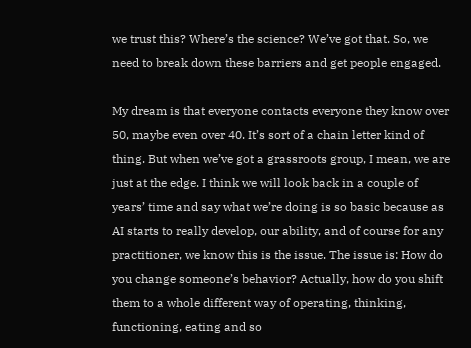we trust this? Where’s the science? We’ve got that. So, we need to break down these barriers and get people engaged.

My dream is that everyone contacts everyone they know over 50, maybe even over 40. It’s sort of a chain letter kind of thing. But when we’ve got a grassroots group, I mean, we are just at the edge. I think we will look back in a couple of years’ time and say what we’re doing is so basic because as AI starts to really develop, our ability, and of course for any practitioner, we know this is the issue. The issue is: How do you change someone’s behavior? Actually, how do you shift them to a whole different way of operating, thinking, functioning, eating and so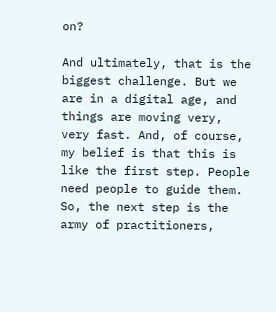on?

And ultimately, that is the biggest challenge. But we are in a digital age, and things are moving very, very fast. And, of course, my belief is that this is like the first step. People need people to guide them. So, the next step is the army of practitioners,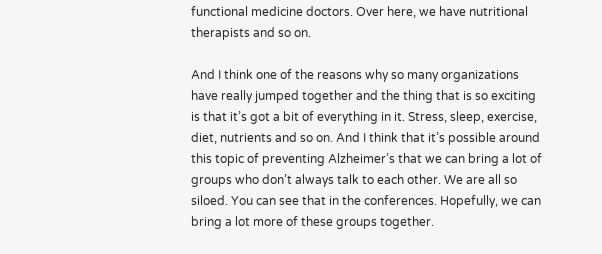functional medicine doctors. Over here, we have nutritional therapists and so on.

And I think one of the reasons why so many organizations have really jumped together and the thing that is so exciting is that it’s got a bit of everything in it. Stress, sleep, exercise, diet, nutrients and so on. And I think that it’s possible around this topic of preventing Alzheimer’s that we can bring a lot of groups who don’t always talk to each other. We are all so siloed. You can see that in the conferences. Hopefully, we can bring a lot more of these groups together.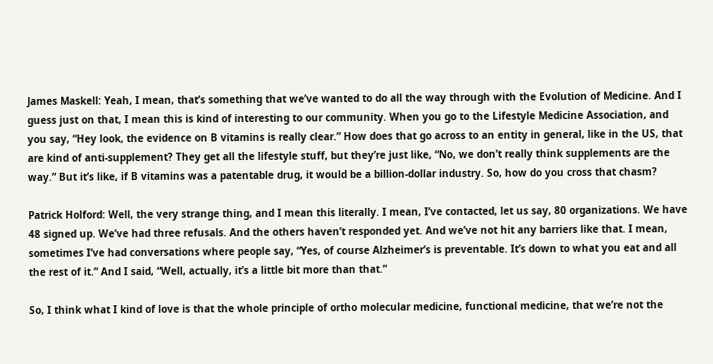James Maskell: Yeah, I mean, that’s something that we’ve wanted to do all the way through with the Evolution of Medicine. And I guess just on that, I mean this is kind of interesting to our community. When you go to the Lifestyle Medicine Association, and you say, “Hey look, the evidence on B vitamins is really clear.” How does that go across to an entity in general, like in the US, that are kind of anti-supplement? They get all the lifestyle stuff, but they’re just like, “No, we don’t really think supplements are the way.” But it’s like, if B vitamins was a patentable drug, it would be a billion-dollar industry. So, how do you cross that chasm?

Patrick Holford: Well, the very strange thing, and I mean this literally. I mean, I’ve contacted, let us say, 80 organizations. We have 48 signed up. We’ve had three refusals. And the others haven’t responded yet. And we’ve not hit any barriers like that. I mean, sometimes I’ve had conversations where people say, “Yes, of course Alzheimer’s is preventable. It’s down to what you eat and all the rest of it.” And I said, “Well, actually, it’s a little bit more than that.”

So, I think what I kind of love is that the whole principle of ortho molecular medicine, functional medicine, that we’re not the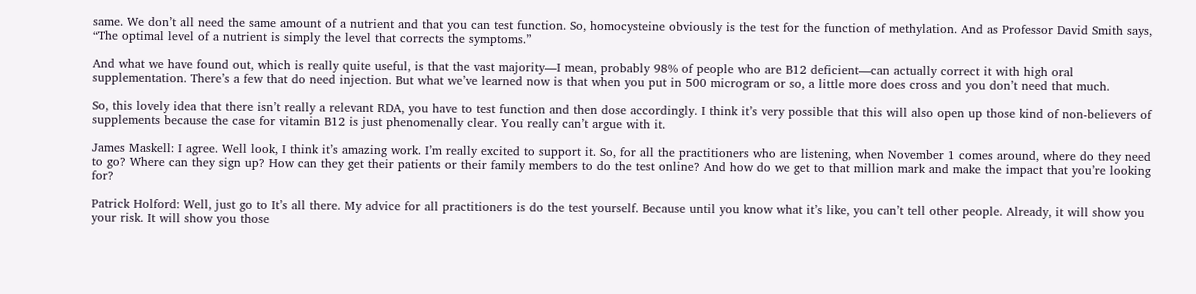same. We don’t all need the same amount of a nutrient and that you can test function. So, homocysteine obviously is the test for the function of methylation. And as Professor David Smith says, “The optimal level of a nutrient is simply the level that corrects the symptoms.”

And what we have found out, which is really quite useful, is that the vast majority—I mean, probably 98% of people who are B12 deficient—can actually correct it with high oral supplementation. There’s a few that do need injection. But what we’ve learned now is that when you put in 500 microgram or so, a little more does cross and you don’t need that much.

So, this lovely idea that there isn’t really a relevant RDA, you have to test function and then dose accordingly. I think it’s very possible that this will also open up those kind of non-believers of supplements because the case for vitamin B12 is just phenomenally clear. You really can’t argue with it.

James Maskell: I agree. Well look, I think it’s amazing work. I’m really excited to support it. So, for all the practitioners who are listening, when November 1 comes around, where do they need to go? Where can they sign up? How can they get their patients or their family members to do the test online? And how do we get to that million mark and make the impact that you’re looking for?

Patrick Holford: Well, just go to It’s all there. My advice for all practitioners is do the test yourself. Because until you know what it’s like, you can’t tell other people. Already, it will show you your risk. It will show you those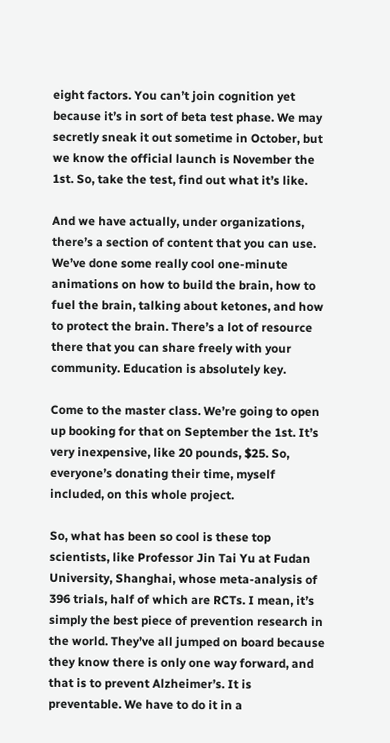eight factors. You can’t join cognition yet because it’s in sort of beta test phase. We may secretly sneak it out sometime in October, but we know the official launch is November the 1st. So, take the test, find out what it’s like.

And we have actually, under organizations, there’s a section of content that you can use. We’ve done some really cool one-minute animations on how to build the brain, how to fuel the brain, talking about ketones, and how to protect the brain. There’s a lot of resource there that you can share freely with your community. Education is absolutely key.

Come to the master class. We’re going to open up booking for that on September the 1st. It’s very inexpensive, like 20 pounds, $25. So, everyone’s donating their time, myself included, on this whole project.

So, what has been so cool is these top scientists, like Professor Jin Tai Yu at Fudan University, Shanghai, whose meta-analysis of 396 trials, half of which are RCTs. I mean, it’s simply the best piece of prevention research in the world. They’ve all jumped on board because they know there is only one way forward, and that is to prevent Alzheimer’s. It is preventable. We have to do it in a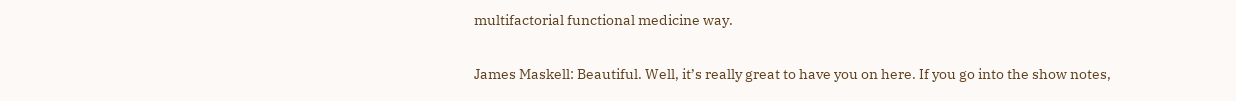multifactorial functional medicine way.

James Maskell: Beautiful. Well, it’s really great to have you on here. If you go into the show notes,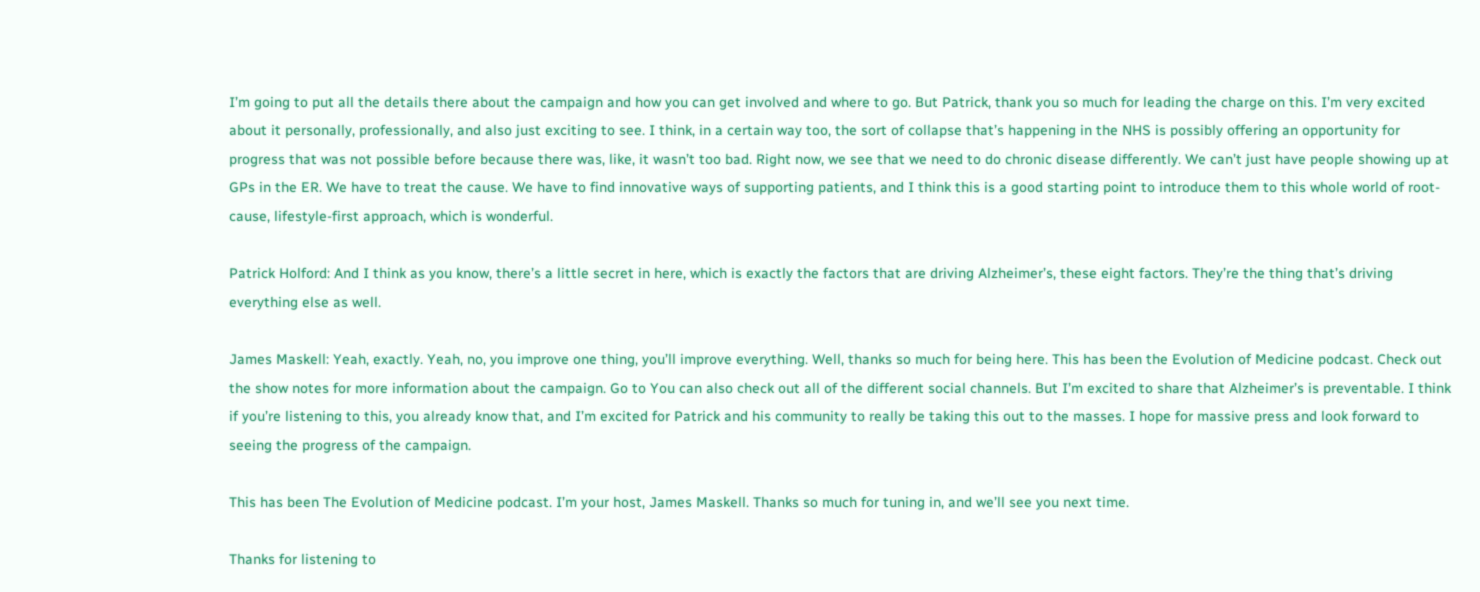I’m going to put all the details there about the campaign and how you can get involved and where to go. But Patrick, thank you so much for leading the charge on this. I’m very excited about it personally, professionally, and also just exciting to see. I think, in a certain way too, the sort of collapse that’s happening in the NHS is possibly offering an opportunity for progress that was not possible before because there was, like, it wasn’t too bad. Right now, we see that we need to do chronic disease differently. We can’t just have people showing up at GPs in the ER. We have to treat the cause. We have to find innovative ways of supporting patients, and I think this is a good starting point to introduce them to this whole world of root-cause, lifestyle-first approach, which is wonderful.

Patrick Holford: And I think as you know, there’s a little secret in here, which is exactly the factors that are driving Alzheimer’s, these eight factors. They’re the thing that’s driving everything else as well.

James Maskell: Yeah, exactly. Yeah, no, you improve one thing, you’ll improve everything. Well, thanks so much for being here. This has been the Evolution of Medicine podcast. Check out the show notes for more information about the campaign. Go to You can also check out all of the different social channels. But I’m excited to share that Alzheimer’s is preventable. I think if you’re listening to this, you already know that, and I’m excited for Patrick and his community to really be taking this out to the masses. I hope for massive press and look forward to seeing the progress of the campaign.

This has been The Evolution of Medicine podcast. I’m your host, James Maskell. Thanks so much for tuning in, and we’ll see you next time.

Thanks for listening to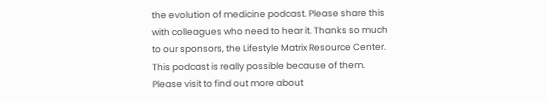the evolution of medicine podcast. Please share this with colleagues who need to hear it. Thanks so much to our sponsors, the Lifestyle Matrix Resource Center. This podcast is really possible because of them. Please visit to find out more about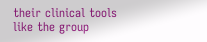their clinical tools like the group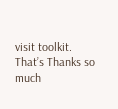visit toolkit. That’s Thanks so much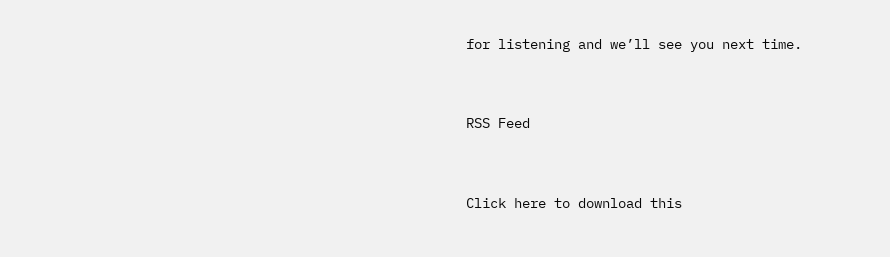for listening and we’ll see you next time.


RSS Feed


Click here to download this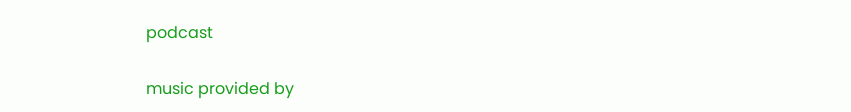podcast

music provided by